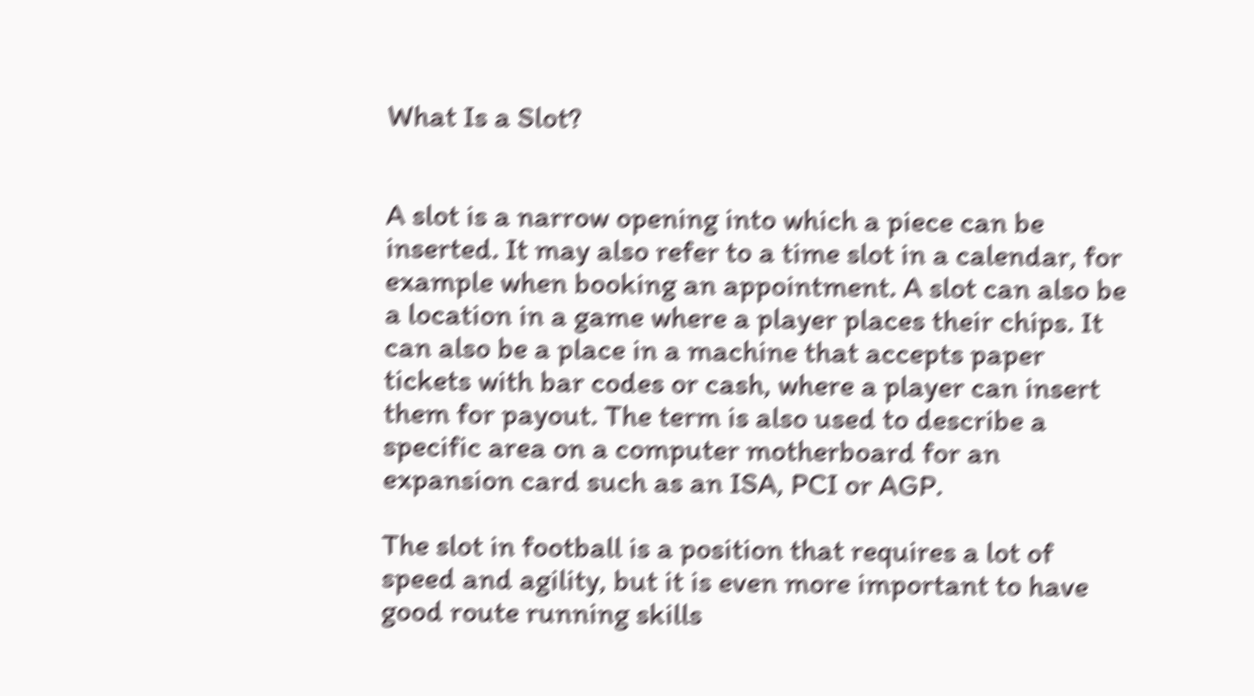What Is a Slot?


A slot is a narrow opening into which a piece can be inserted. It may also refer to a time slot in a calendar, for example when booking an appointment. A slot can also be a location in a game where a player places their chips. It can also be a place in a machine that accepts paper tickets with bar codes or cash, where a player can insert them for payout. The term is also used to describe a specific area on a computer motherboard for an expansion card such as an ISA, PCI or AGP.

The slot in football is a position that requires a lot of speed and agility, but it is even more important to have good route running skills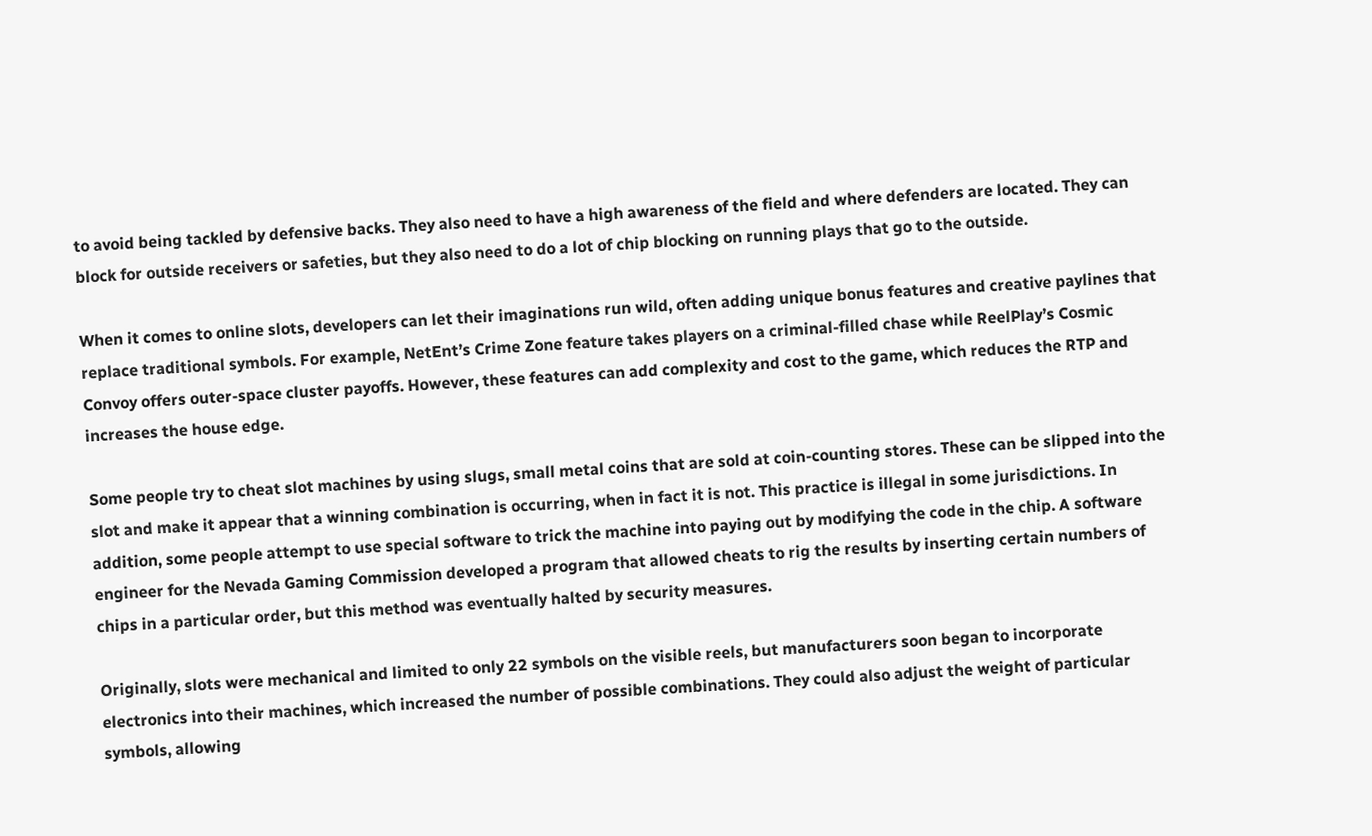to avoid being tackled by defensive backs. They also need to have a high awareness of the field and where defenders are located. They can block for outside receivers or safeties, but they also need to do a lot of chip blocking on running plays that go to the outside.

When it comes to online slots, developers can let their imaginations run wild, often adding unique bonus features and creative paylines that replace traditional symbols. For example, NetEnt’s Crime Zone feature takes players on a criminal-filled chase while ReelPlay’s Cosmic Convoy offers outer-space cluster payoffs. However, these features can add complexity and cost to the game, which reduces the RTP and increases the house edge.

Some people try to cheat slot machines by using slugs, small metal coins that are sold at coin-counting stores. These can be slipped into the slot and make it appear that a winning combination is occurring, when in fact it is not. This practice is illegal in some jurisdictions. In addition, some people attempt to use special software to trick the machine into paying out by modifying the code in the chip. A software engineer for the Nevada Gaming Commission developed a program that allowed cheats to rig the results by inserting certain numbers of chips in a particular order, but this method was eventually halted by security measures.

Originally, slots were mechanical and limited to only 22 symbols on the visible reels, but manufacturers soon began to incorporate electronics into their machines, which increased the number of possible combinations. They could also adjust the weight of particular symbols, allowing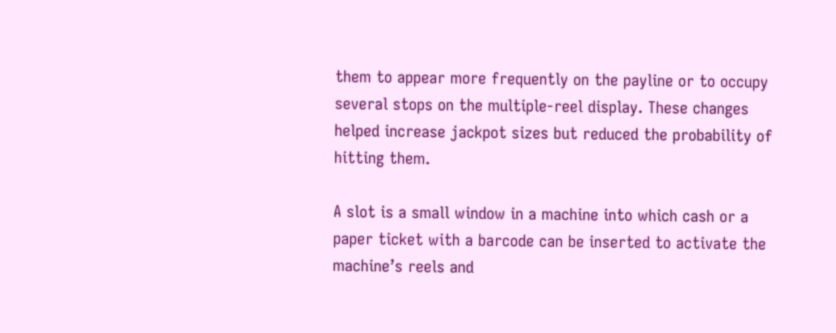them to appear more frequently on the payline or to occupy several stops on the multiple-reel display. These changes helped increase jackpot sizes but reduced the probability of hitting them.

A slot is a small window in a machine into which cash or a paper ticket with a barcode can be inserted to activate the machine’s reels and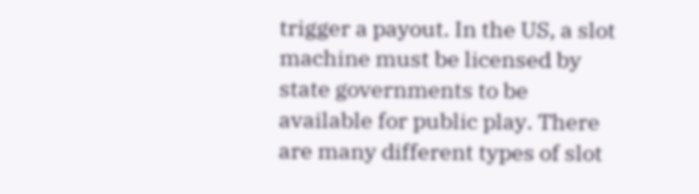trigger a payout. In the US, a slot machine must be licensed by state governments to be available for public play. There are many different types of slot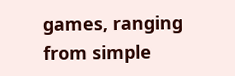games, ranging from simple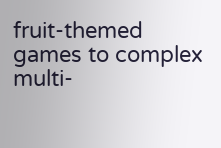fruit-themed games to complex multi-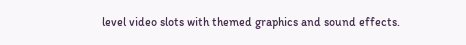level video slots with themed graphics and sound effects.